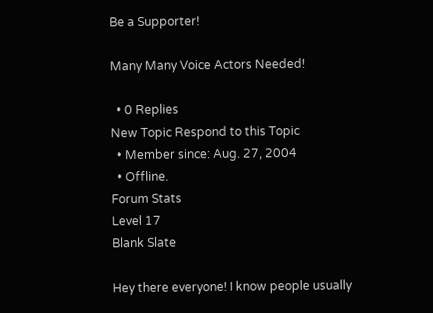Be a Supporter!

Many Many Voice Actors Needed!

  • 0 Replies
New Topic Respond to this Topic
  • Member since: Aug. 27, 2004
  • Offline.
Forum Stats
Level 17
Blank Slate

Hey there everyone! I know people usually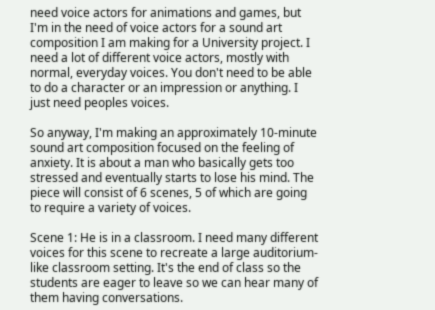need voice actors for animations and games, but I'm in the need of voice actors for a sound art composition I am making for a University project. I need a lot of different voice actors, mostly with normal, everyday voices. You don't need to be able to do a character or an impression or anything. I just need peoples voices.

So anyway, I'm making an approximately 10-minute sound art composition focused on the feeling of anxiety. It is about a man who basically gets too stressed and eventually starts to lose his mind. The piece will consist of 6 scenes, 5 of which are going to require a variety of voices.

Scene 1: He is in a classroom. I need many different voices for this scene to recreate a large auditorium-like classroom setting. It's the end of class so the students are eager to leave so we can hear many of them having conversations.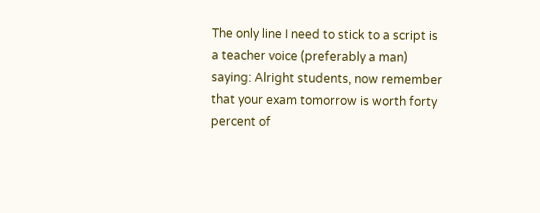The only line I need to stick to a script is a teacher voice (preferably a man) saying: Alright students, now remember that your exam tomorrow is worth forty percent of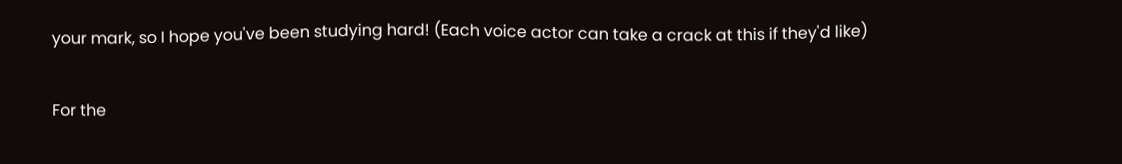your mark, so I hope you've been studying hard! (Each voice actor can take a crack at this if they'd like)

For the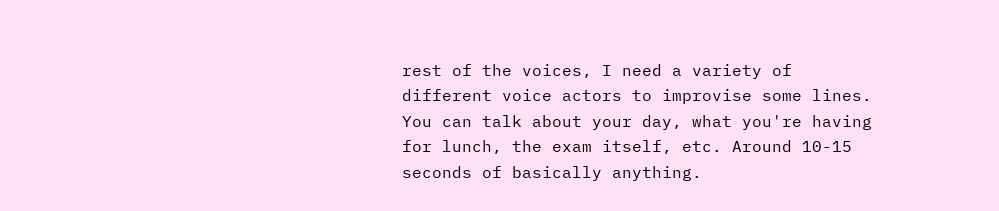rest of the voices, I need a variety of different voice actors to improvise some lines. You can talk about your day, what you're having for lunch, the exam itself, etc. Around 10-15 seconds of basically anything.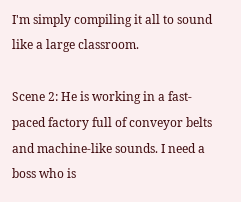I'm simply compiling it all to sound like a large classroom.

Scene 2: He is working in a fast-paced factory full of conveyor belts and machine-like sounds. I need a boss who is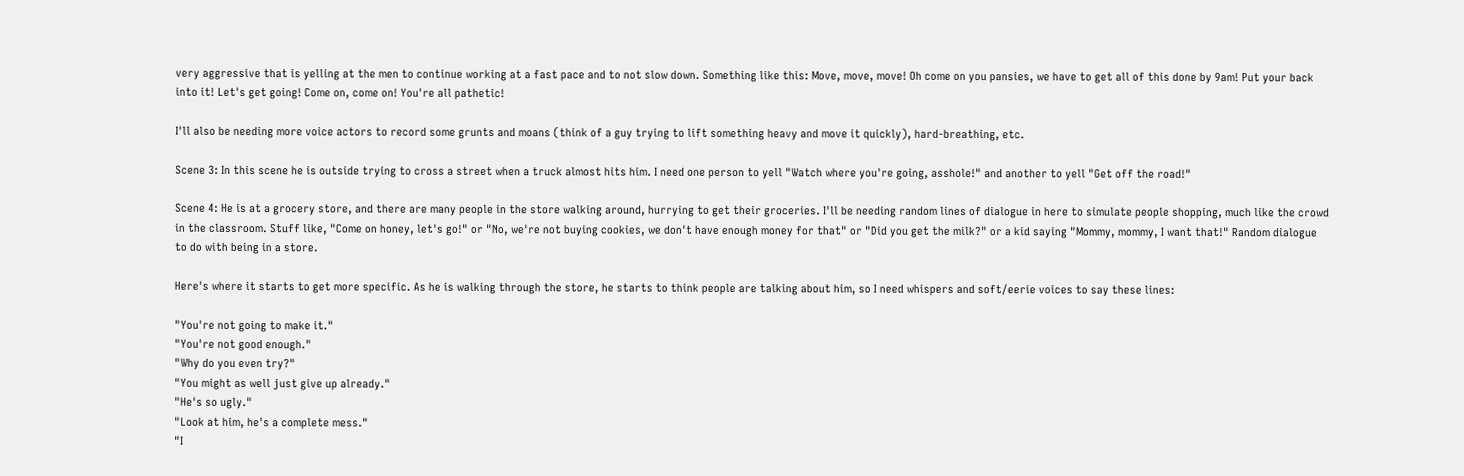very aggressive that is yelling at the men to continue working at a fast pace and to not slow down. Something like this: Move, move, move! Oh come on you pansies, we have to get all of this done by 9am! Put your back into it! Let's get going! Come on, come on! You're all pathetic!

I'll also be needing more voice actors to record some grunts and moans (think of a guy trying to lift something heavy and move it quickly), hard-breathing, etc.

Scene 3: In this scene he is outside trying to cross a street when a truck almost hits him. I need one person to yell "Watch where you're going, asshole!" and another to yell "Get off the road!"

Scene 4: He is at a grocery store, and there are many people in the store walking around, hurrying to get their groceries. I'll be needing random lines of dialogue in here to simulate people shopping, much like the crowd in the classroom. Stuff like, "Come on honey, let's go!" or "No, we're not buying cookies, we don't have enough money for that" or "Did you get the milk?" or a kid saying "Mommy, mommy, I want that!" Random dialogue to do with being in a store.

Here's where it starts to get more specific. As he is walking through the store, he starts to think people are talking about him, so I need whispers and soft/eerie voices to say these lines:

"You're not going to make it."
"You're not good enough."
"Why do you even try?"
"You might as well just give up already."
"He's so ugly."
"Look at him, he's a complete mess."
"I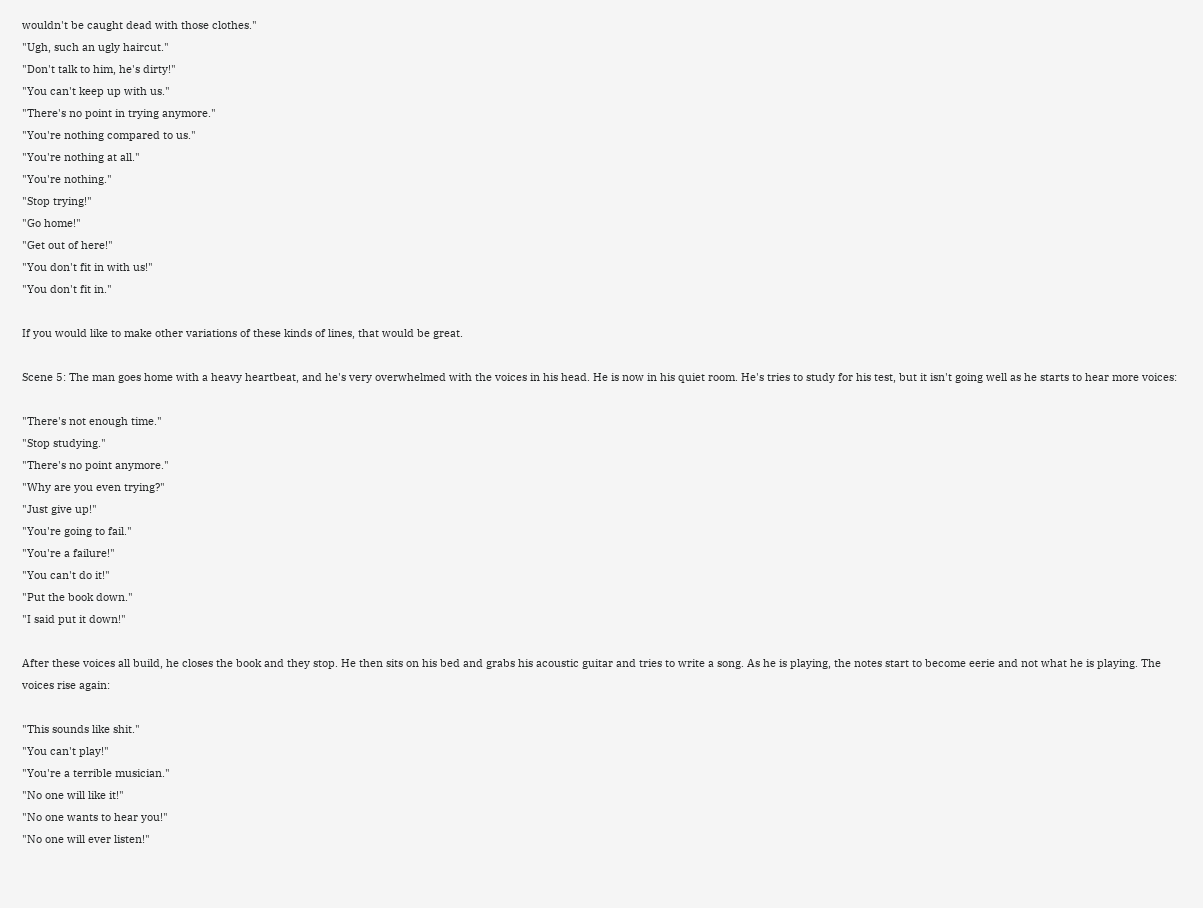wouldn't be caught dead with those clothes."
"Ugh, such an ugly haircut."
"Don't talk to him, he's dirty!"
"You can't keep up with us."
"There's no point in trying anymore."
"You're nothing compared to us."
"You're nothing at all."
"You're nothing."
"Stop trying!"
"Go home!"
"Get out of here!"
"You don't fit in with us!"
"You don't fit in."

If you would like to make other variations of these kinds of lines, that would be great.

Scene 5: The man goes home with a heavy heartbeat, and he's very overwhelmed with the voices in his head. He is now in his quiet room. He's tries to study for his test, but it isn't going well as he starts to hear more voices:

"There's not enough time."
"Stop studying."
"There's no point anymore."
"Why are you even trying?"
"Just give up!"
"You're going to fail."
"You're a failure!"
"You can't do it!"
"Put the book down."
"I said put it down!"

After these voices all build, he closes the book and they stop. He then sits on his bed and grabs his acoustic guitar and tries to write a song. As he is playing, the notes start to become eerie and not what he is playing. The voices rise again:

"This sounds like shit."
"You can't play!"
"You're a terrible musician."
"No one will like it!"
"No one wants to hear you!"
"No one will ever listen!"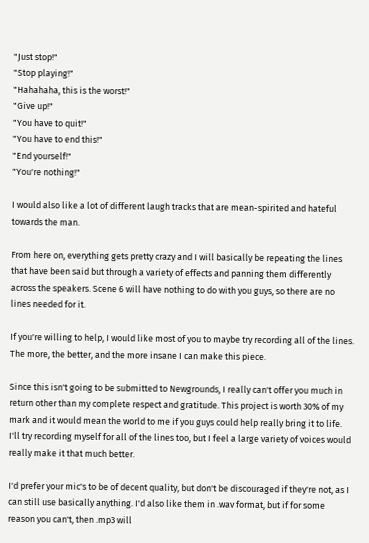"Just stop!"
"Stop playing!"
"Hahahaha, this is the worst!"
"Give up!"
"You have to quit!"
"You have to end this!"
"End yourself!"
"You're nothing!"

I would also like a lot of different laugh tracks that are mean-spirited and hateful towards the man.

From here on, everything gets pretty crazy and I will basically be repeating the lines that have been said but through a variety of effects and panning them differently across the speakers. Scene 6 will have nothing to do with you guys, so there are no lines needed for it.

If you're willing to help, I would like most of you to maybe try recording all of the lines. The more, the better, and the more insane I can make this piece.

Since this isn't going to be submitted to Newgrounds, I really can't offer you much in return other than my complete respect and gratitude. This project is worth 30% of my mark and it would mean the world to me if you guys could help really bring it to life. I'll try recording myself for all of the lines too, but I feel a large variety of voices would really make it that much better.

I'd prefer your mic's to be of decent quality, but don't be discouraged if they're not, as I can still use basically anything. I'd also like them in .wav format, but if for some reason you can't, then .mp3 will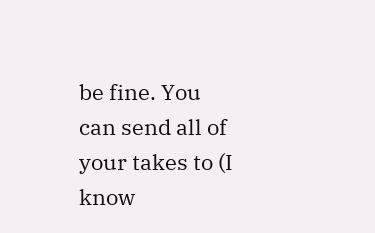be fine. You can send all of your takes to (I know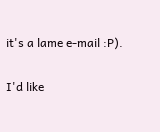it's a lame e-mail :P).

I'd like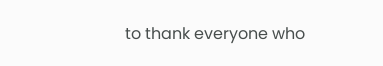to thank everyone who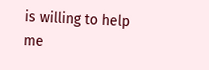is willing to help me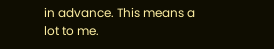in advance. This means a lot to me.